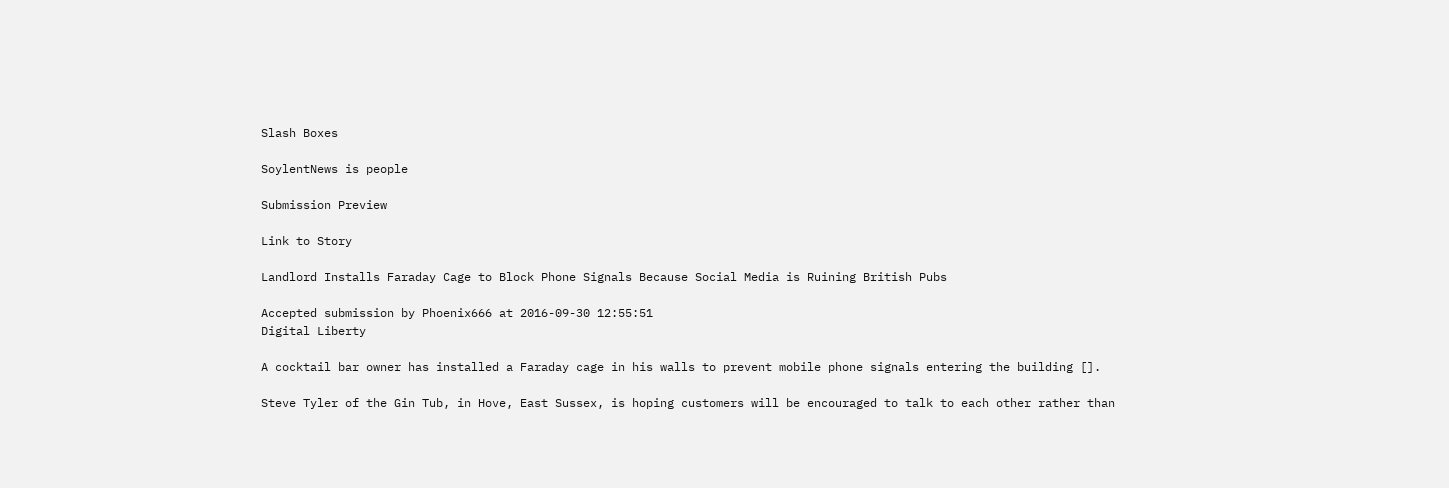Slash Boxes

SoylentNews is people

Submission Preview

Link to Story

Landlord Installs Faraday Cage to Block Phone Signals Because Social Media is Ruining British Pubs

Accepted submission by Phoenix666 at 2016-09-30 12:55:51
Digital Liberty

A cocktail bar owner has installed a Faraday cage in his walls to prevent mobile phone signals entering the building [].

Steve Tyler of the Gin Tub, in Hove, East Sussex, is hoping customers will be encouraged to talk to each other rather than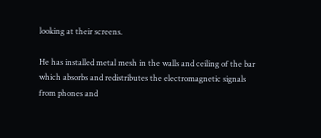looking at their screens.

He has installed metal mesh in the walls and ceiling of the bar which absorbs and redistributes the electromagnetic signals from phones and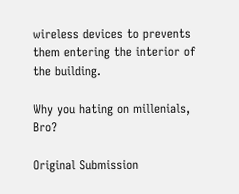wireless devices to prevents them entering the interior of the building.

Why you hating on millenials, Bro?

Original Submission